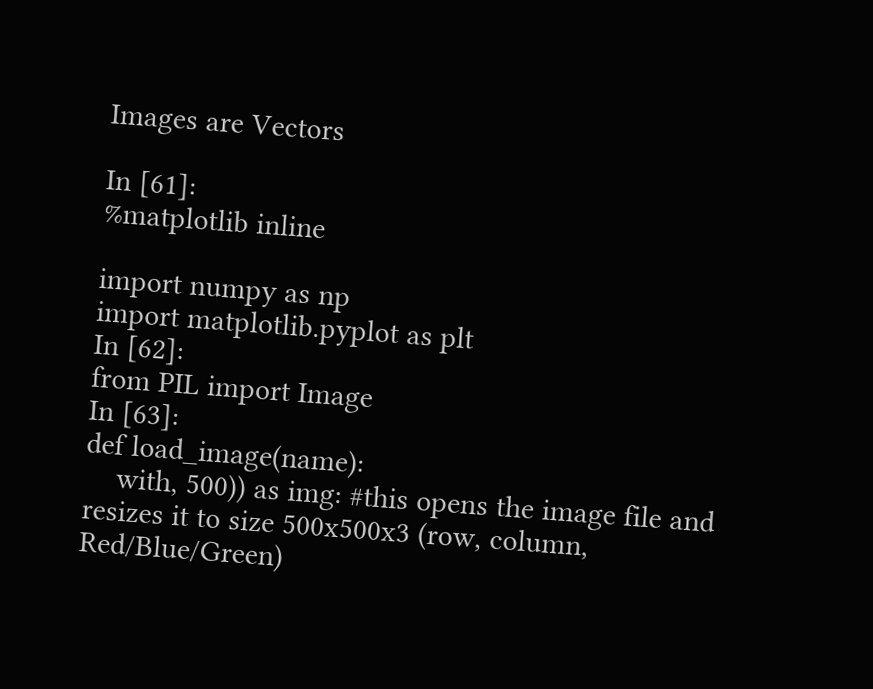Images are Vectors

In [61]:
%matplotlib inline

import numpy as np
import matplotlib.pyplot as plt
In [62]:
from PIL import Image
In [63]:
def load_image(name):
    with, 500)) as img: #this opens the image file and resizes it to size 500x500x3 (row, column, Red/Blue/Green)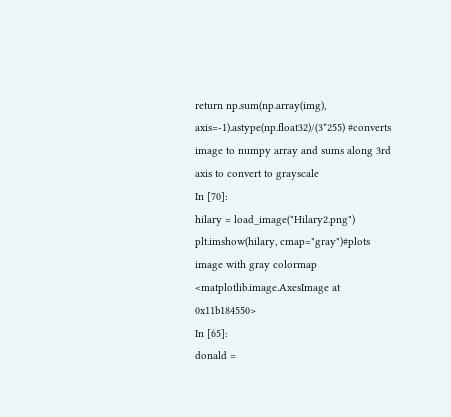return np.sum(np.array(img), axis=-1).astype(np.float32)/(3*255) #converts image to numpy array and sums along 3rd axis to convert to grayscale
In [70]:
hilary = load_image("Hilary2.png")
plt.imshow(hilary, cmap="gray")#plots image with gray colormap
<matplotlib.image.AxesImage at 0x11b184550>
In [65]:
donald =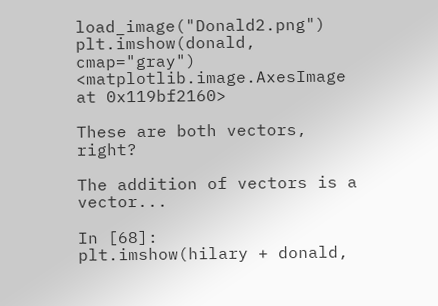load_image("Donald2.png")
plt.imshow(donald, cmap="gray")
<matplotlib.image.AxesImage at 0x119bf2160>

These are both vectors, right?

The addition of vectors is a vector...

In [68]:
plt.imshow(hilary + donald,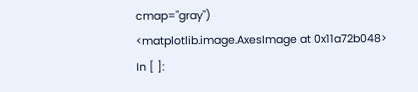cmap="gray")
<matplotlib.image.AxesImage at 0x11a72b048>
In [ ]: